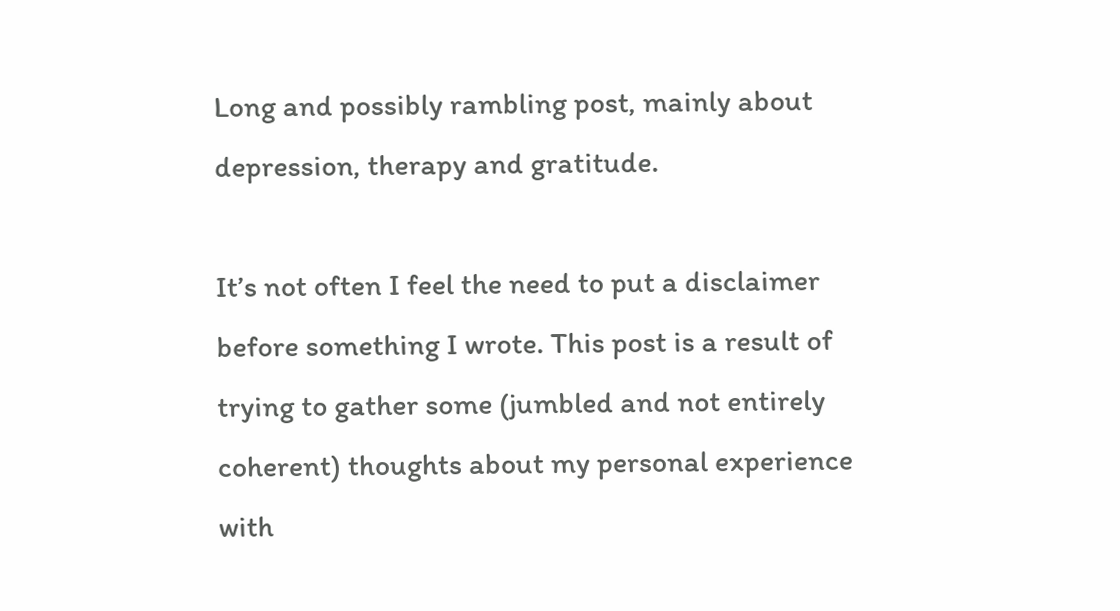Long and possibly rambling post, mainly about depression, therapy and gratitude.

It’s not often I feel the need to put a disclaimer before something I wrote. This post is a result of trying to gather some (jumbled and not entirely coherent) thoughts about my personal experience with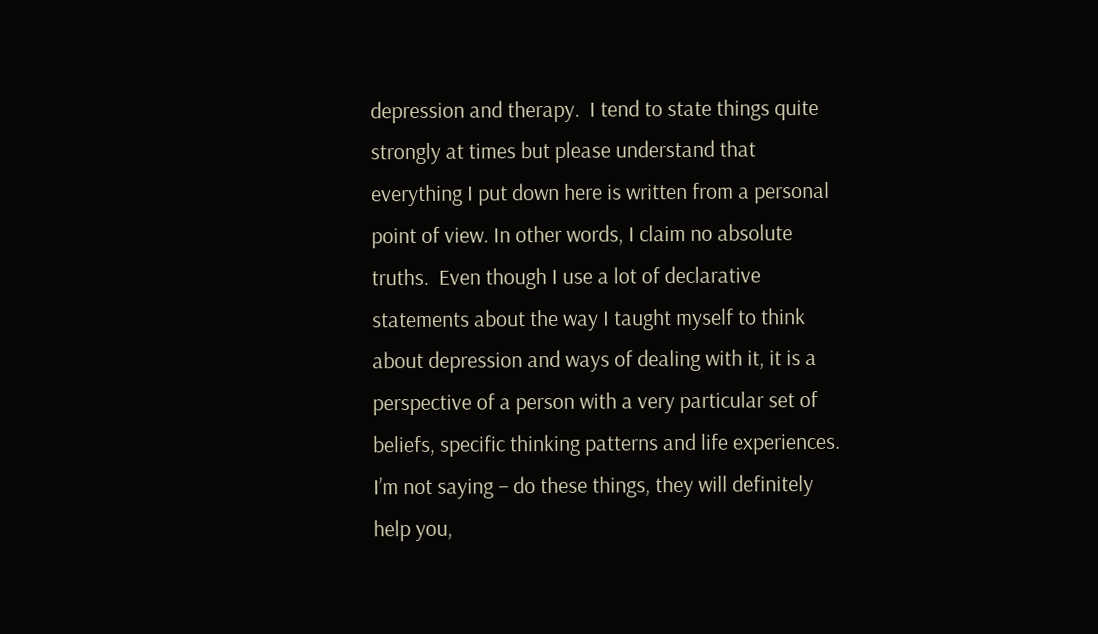depression and therapy.  I tend to state things quite strongly at times but please understand that everything I put down here is written from a personal point of view. In other words, I claim no absolute truths.  Even though I use a lot of declarative statements about the way I taught myself to think about depression and ways of dealing with it, it is a perspective of a person with a very particular set of beliefs, specific thinking patterns and life experiences. I’m not saying – do these things, they will definitely help you,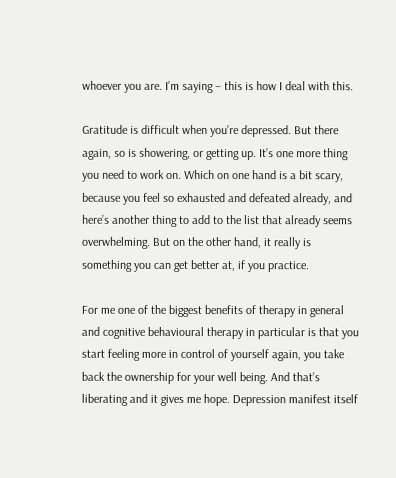whoever you are. I’m saying – this is how I deal with this.

Gratitude is difficult when you’re depressed. But there again, so is showering, or getting up. It’s one more thing you need to work on. Which on one hand is a bit scary, because you feel so exhausted and defeated already, and here’s another thing to add to the list that already seems overwhelming. But on the other hand, it really is something you can get better at, if you practice.

For me one of the biggest benefits of therapy in general and cognitive behavioural therapy in particular is that you start feeling more in control of yourself again, you take back the ownership for your well being. And that’s liberating and it gives me hope. Depression manifest itself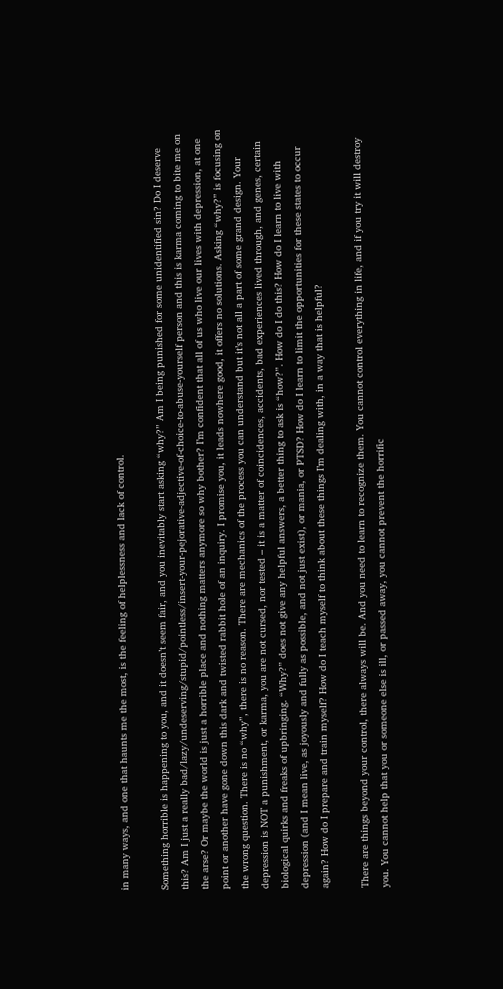in many ways, and one that haunts me the most, is the feeling of helplessness and lack of control.

Something horrible is happening to you, and it doesn’t seem fair, and you inevitably start asking “why?” Am I being punished for some unidentified sin? Do I deserve this? Am I just a really bad/lazy/undeserving/stupid/pointless/insert-your-pejorative-adjective-of-choice-to-abuse-yourself person and this is karma coming to bite me on the arse? Or maybe the world is just a horrible place and nothing matters anymore so why bother? I’m confident that all of us who live our lives with depression, at one point or another have gone down this dark and twisted rabbit hole of an inquiry. I promise you, it leads nowhere good, it offers no solutions. Asking “why?” is focusing on the wrong question. There is no “why”, there is no reason. There are mechanics of the process you can understand but it’s not all a part of some grand design. Your depression is NOT a punishment, or karma, you are not cursed, nor tested – it is a matter of coincidences, accidents, bad experiences lived through, and genes, certain biological quirks and freaks of upbringing. “Why?” does not give any helpful answers, a better thing to ask is “how?”. How do I do this? How do I learn to live with depression (and I mean live, as joyously and fully as possible, and not just exist), or mania, or PTSD? How do I learn to limit the opportunities for these states to occur again? How do I prepare and train myself? How do I teach myself to think about these things I’m dealing with, in a way that is helpful?

There are things beyond your control, there always will be. And you need to learn to recognize them. You cannot control everything in life, and if you try it will destroy you. You cannot help that you or someone else is ill, or passed away, you cannot prevent the horrific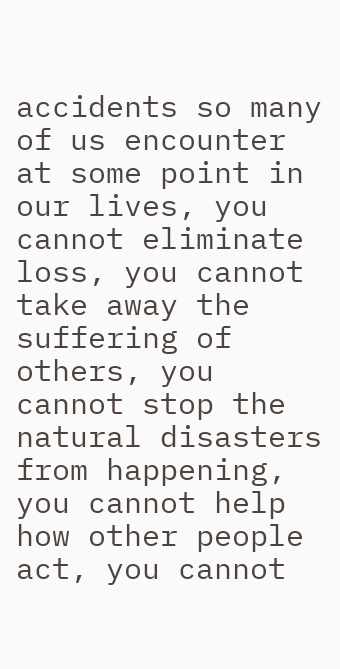accidents so many of us encounter at some point in our lives, you cannot eliminate loss, you cannot take away the suffering of others, you cannot stop the natural disasters from happening, you cannot help how other people act, you cannot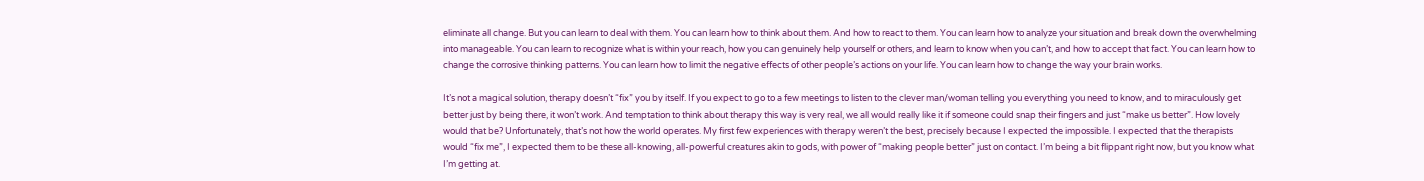eliminate all change. But you can learn to deal with them. You can learn how to think about them. And how to react to them. You can learn how to analyze your situation and break down the overwhelming into manageable. You can learn to recognize what is within your reach, how you can genuinely help yourself or others, and learn to know when you can’t, and how to accept that fact. You can learn how to change the corrosive thinking patterns. You can learn how to limit the negative effects of other people’s actions on your life. You can learn how to change the way your brain works.

It’s not a magical solution, therapy doesn’t “fix” you by itself. If you expect to go to a few meetings to listen to the clever man/woman telling you everything you need to know, and to miraculously get better just by being there, it won’t work. And temptation to think about therapy this way is very real, we all would really like it if someone could snap their fingers and just “make us better”. How lovely would that be? Unfortunately, that’s not how the world operates. My first few experiences with therapy weren’t the best, precisely because I expected the impossible. I expected that the therapists would “fix me”, I expected them to be these all-knowing, all-powerful creatures akin to gods, with power of “making people better” just on contact. I’m being a bit flippant right now, but you know what I’m getting at.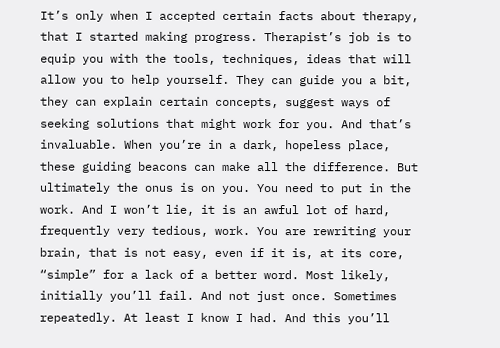It’s only when I accepted certain facts about therapy, that I started making progress. Therapist’s job is to equip you with the tools, techniques, ideas that will allow you to help yourself. They can guide you a bit, they can explain certain concepts, suggest ways of seeking solutions that might work for you. And that’s invaluable. When you’re in a dark, hopeless place, these guiding beacons can make all the difference. But ultimately the onus is on you. You need to put in the work. And I won’t lie, it is an awful lot of hard, frequently very tedious, work. You are rewriting your brain, that is not easy, even if it is, at its core, “simple” for a lack of a better word. Most likely, initially you’ll fail. And not just once. Sometimes repeatedly. At least I know I had. And this you’ll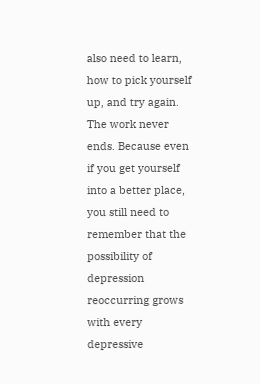also need to learn, how to pick yourself up, and try again. The work never ends. Because even if you get yourself into a better place, you still need to remember that the possibility of depression reoccurring grows with every depressive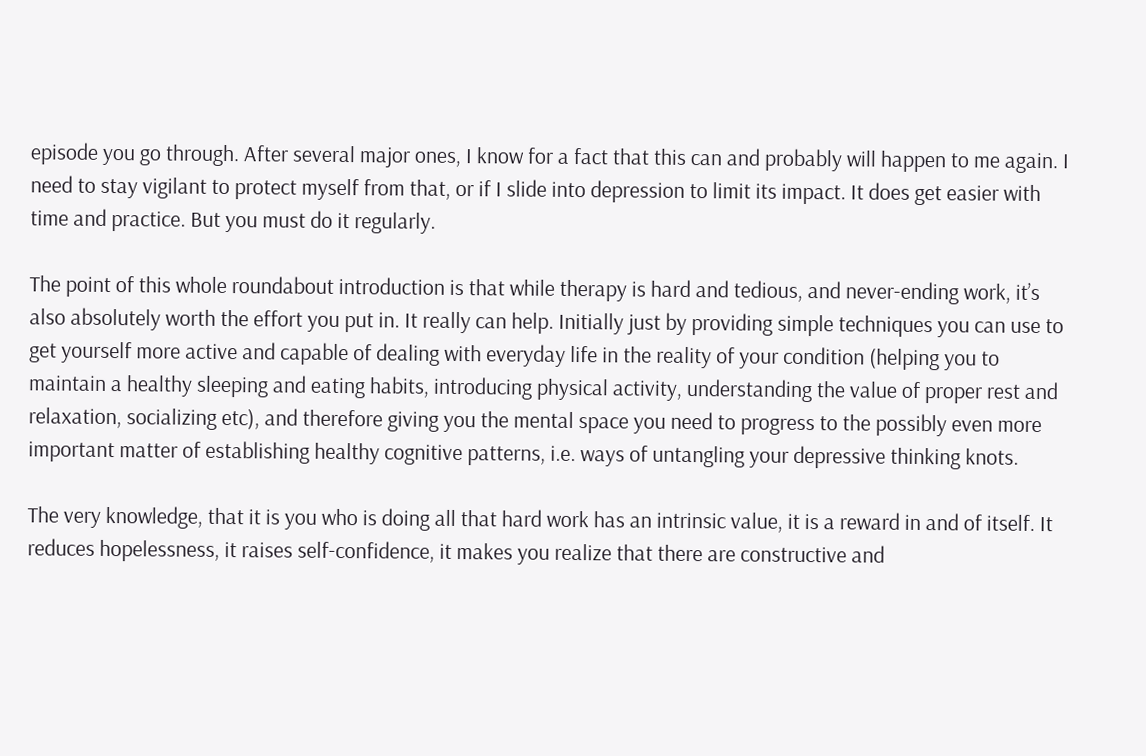episode you go through. After several major ones, I know for a fact that this can and probably will happen to me again. I need to stay vigilant to protect myself from that, or if I slide into depression to limit its impact. It does get easier with time and practice. But you must do it regularly.

The point of this whole roundabout introduction is that while therapy is hard and tedious, and never-ending work, it’s also absolutely worth the effort you put in. It really can help. Initially just by providing simple techniques you can use to get yourself more active and capable of dealing with everyday life in the reality of your condition (helping you to maintain a healthy sleeping and eating habits, introducing physical activity, understanding the value of proper rest and relaxation, socializing etc), and therefore giving you the mental space you need to progress to the possibly even more important matter of establishing healthy cognitive patterns, i.e. ways of untangling your depressive thinking knots.

The very knowledge, that it is you who is doing all that hard work has an intrinsic value, it is a reward in and of itself. It reduces hopelessness, it raises self-confidence, it makes you realize that there are constructive and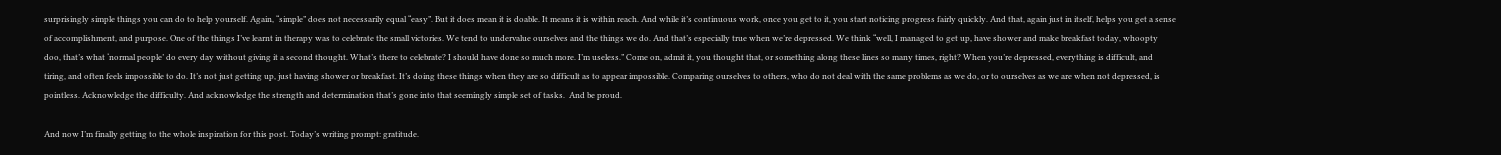surprisingly simple things you can do to help yourself. Again, “simple” does not necessarily equal “easy”. But it does mean it is doable. It means it is within reach. And while it’s continuous work, once you get to it, you start noticing progress fairly quickly. And that, again just in itself, helps you get a sense of accomplishment, and purpose. One of the things I’ve learnt in therapy was to celebrate the small victories. We tend to undervalue ourselves and the things we do. And that’s especially true when we’re depressed. We think “well, I managed to get up, have shower and make breakfast today, whoopty doo, that’s what ‘normal people’ do every day without giving it a second thought. What’s there to celebrate? I should have done so much more. I’m useless.” Come on, admit it, you thought that, or something along these lines so many times, right? When you’re depressed, everything is difficult, and tiring, and often feels impossible to do. It’s not just getting up, just having shower or breakfast. It’s doing these things when they are so difficult as to appear impossible. Comparing ourselves to others, who do not deal with the same problems as we do, or to ourselves as we are when not depressed, is pointless. Acknowledge the difficulty. And acknowledge the strength and determination that’s gone into that seemingly simple set of tasks.  And be proud.

And now I’m finally getting to the whole inspiration for this post. Today’s writing prompt: gratitude.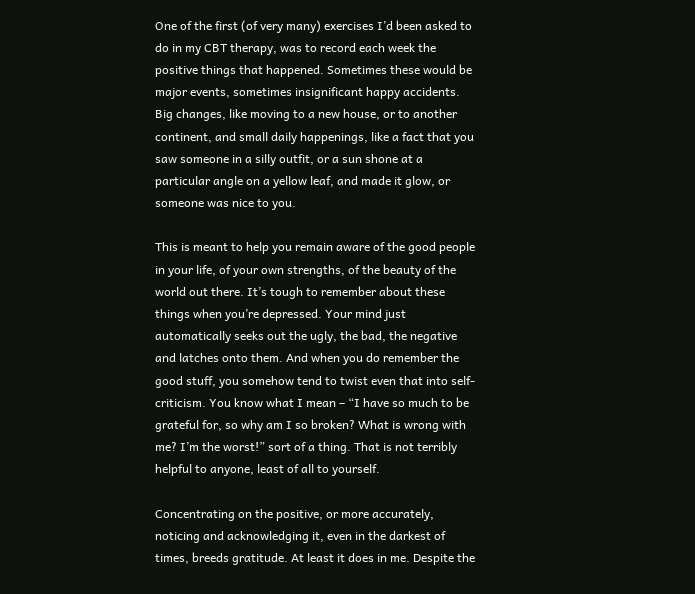One of the first (of very many) exercises I’d been asked to do in my CBT therapy, was to record each week the positive things that happened. Sometimes these would be major events, sometimes insignificant happy accidents. Big changes, like moving to a new house, or to another continent, and small daily happenings, like a fact that you saw someone in a silly outfit, or a sun shone at a particular angle on a yellow leaf, and made it glow, or someone was nice to you.

This is meant to help you remain aware of the good people in your life, of your own strengths, of the beauty of the world out there. It’s tough to remember about these things when you’re depressed. Your mind just automatically seeks out the ugly, the bad, the negative and latches onto them. And when you do remember the good stuff, you somehow tend to twist even that into self-criticism. You know what I mean – “I have so much to be grateful for, so why am I so broken? What is wrong with me? I’m the worst!” sort of a thing. That is not terribly helpful to anyone, least of all to yourself.

Concentrating on the positive, or more accurately, noticing and acknowledging it, even in the darkest of times, breeds gratitude. At least it does in me. Despite the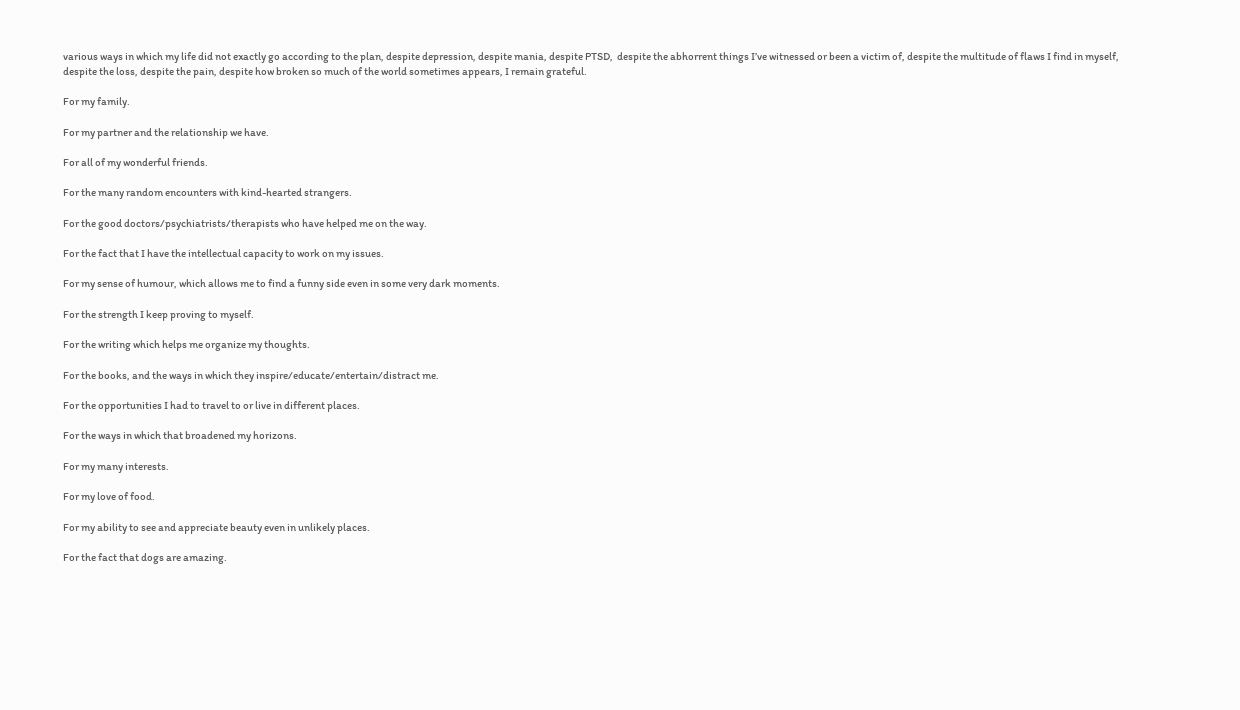various ways in which my life did not exactly go according to the plan, despite depression, despite mania, despite PTSD,  despite the abhorrent things I’ve witnessed or been a victim of, despite the multitude of flaws I find in myself, despite the loss, despite the pain, despite how broken so much of the world sometimes appears, I remain grateful.

For my family.

For my partner and the relationship we have.

For all of my wonderful friends.

For the many random encounters with kind-hearted strangers.

For the good doctors/psychiatrists/therapists who have helped me on the way.

For the fact that I have the intellectual capacity to work on my issues.

For my sense of humour, which allows me to find a funny side even in some very dark moments.

For the strength I keep proving to myself.

For the writing which helps me organize my thoughts.

For the books, and the ways in which they inspire/educate/entertain/distract me.

For the opportunities I had to travel to or live in different places.

For the ways in which that broadened my horizons.

For my many interests.

For my love of food.

For my ability to see and appreciate beauty even in unlikely places.

For the fact that dogs are amazing.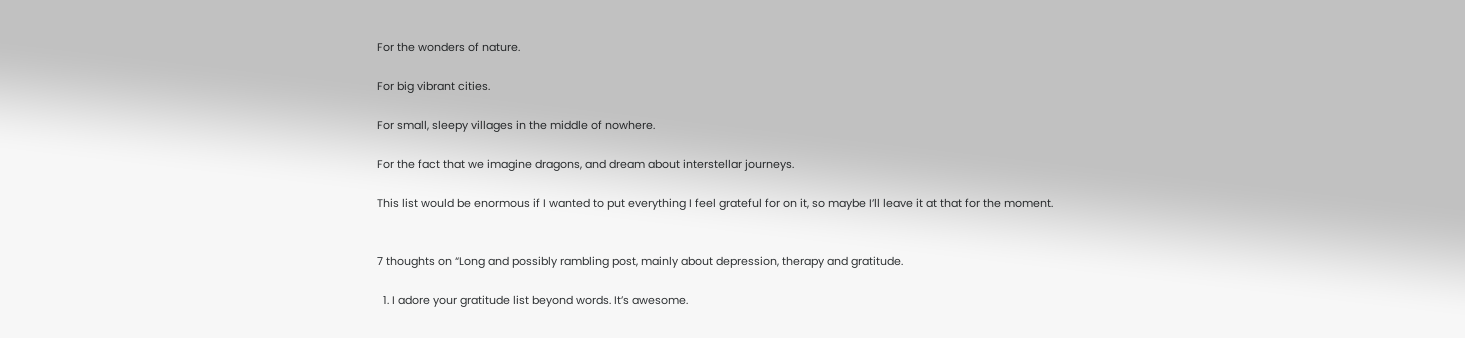For the wonders of nature.

For big vibrant cities.

For small, sleepy villages in the middle of nowhere.

For the fact that we imagine dragons, and dream about interstellar journeys.

This list would be enormous if I wanted to put everything I feel grateful for on it, so maybe I’ll leave it at that for the moment.


7 thoughts on “Long and possibly rambling post, mainly about depression, therapy and gratitude.

  1. I adore your gratitude list beyond words. It’s awesome.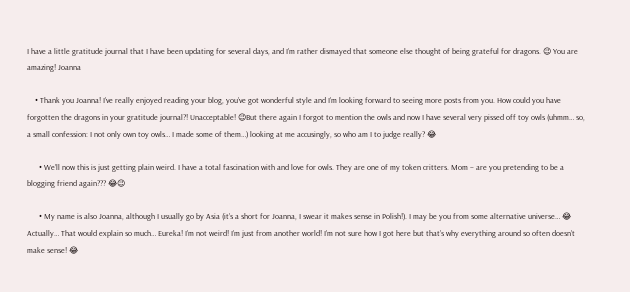I have a little gratitude journal that I have been updating for several days, and I’m rather dismayed that someone else thought of being grateful for dragons. 😉 You are amazing! Joanna

    • Thank you Joanna! I’ve really enjoyed reading your blog, you’ve got wonderful style and I’m looking forward to seeing more posts from you. How could you have forgotten the dragons in your gratitude journal?! Unacceptable! 😉But there again I forgot to mention the owls and now I have several very pissed off toy owls (uhmm… so, a small confession: I not only own toy owls… I made some of them…) looking at me accusingly, so who am I to judge really? 😂

      • We’ll now this is just getting plain weird. I have a total fascination with and love for owls. They are one of my token critters. Mom – are you pretending to be a blogging friend again??? 😂😉

      • My name is also Joanna, although I usually go by Asia (it’s a short for Joanna, I swear it makes sense in Polish!). I may be you from some alternative universe… 😂 Actually… That would explain so much… Eureka! I’m not weird! I’m just from another world! I’m not sure how I got here but that’s why everything around so often doesn’t make sense! 😂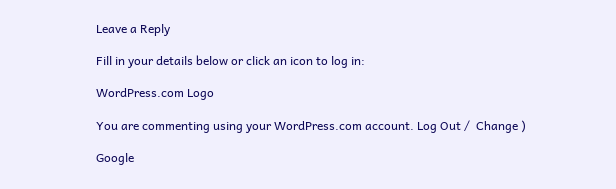Leave a Reply

Fill in your details below or click an icon to log in:

WordPress.com Logo

You are commenting using your WordPress.com account. Log Out /  Change )

Google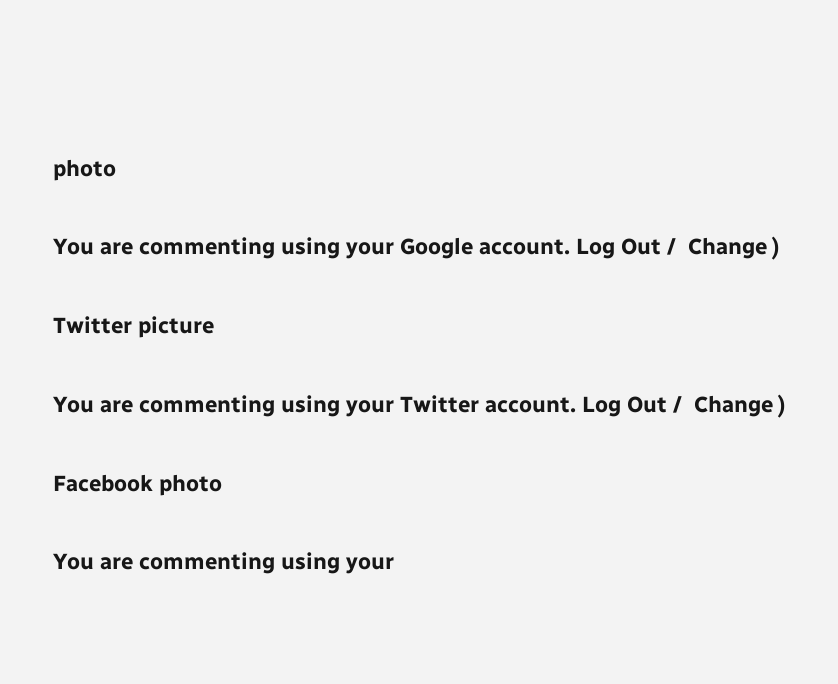photo

You are commenting using your Google account. Log Out /  Change )

Twitter picture

You are commenting using your Twitter account. Log Out /  Change )

Facebook photo

You are commenting using your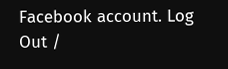Facebook account. Log Out /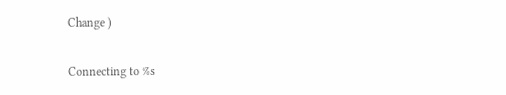Change )

Connecting to %s